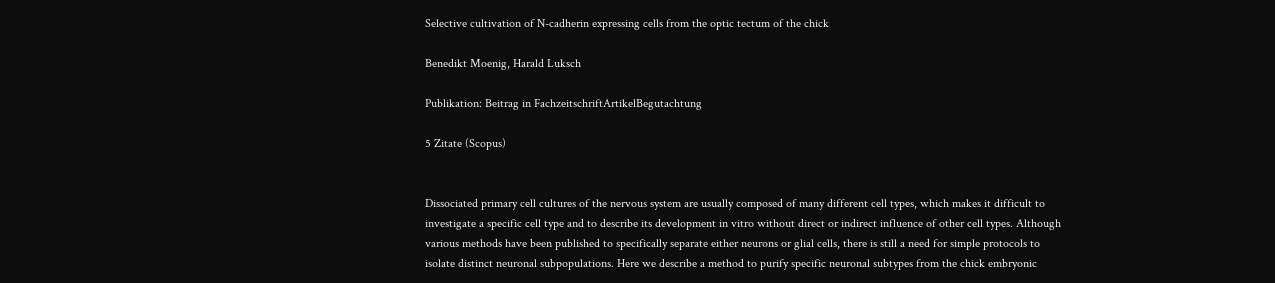Selective cultivation of N-cadherin expressing cells from the optic tectum of the chick

Benedikt Moenig, Harald Luksch

Publikation: Beitrag in FachzeitschriftArtikelBegutachtung

5 Zitate (Scopus)


Dissociated primary cell cultures of the nervous system are usually composed of many different cell types, which makes it difficult to investigate a specific cell type and to describe its development in vitro without direct or indirect influence of other cell types. Although various methods have been published to specifically separate either neurons or glial cells, there is still a need for simple protocols to isolate distinct neuronal subpopulations. Here we describe a method to purify specific neuronal subtypes from the chick embryonic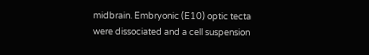midbrain. Embryonic (E10) optic tecta were dissociated and a cell suspension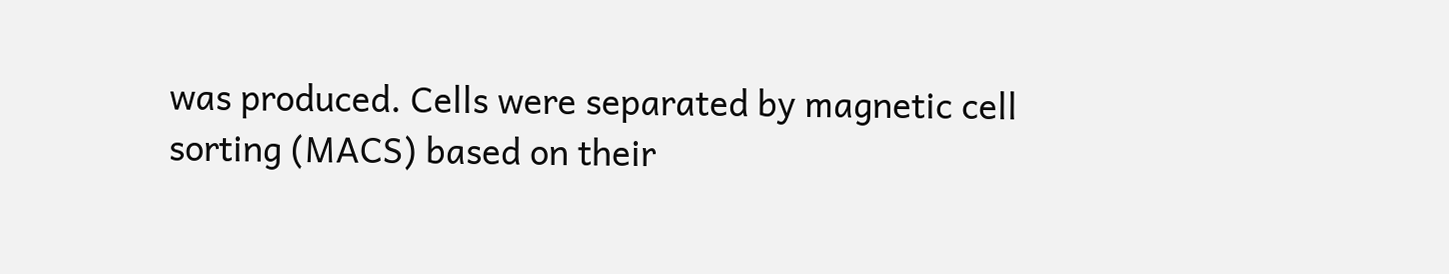was produced. Cells were separated by magnetic cell sorting (MACS) based on their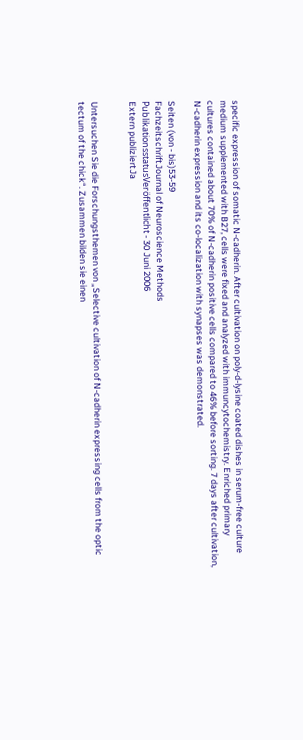specific expression of somatic N-cadherin. After cultivation on poly-d-lysine coated dishes in serum-free culture medium supplemented with B27, cells were fixed and analyzed with immuncytochemistry. Enriched primary cultures contained about 70% of N-cadherin positive cells compared to 46% before sorting. 7 days after cultivation, N-cadherin expression and its co-localization with synapses was demonstrated.

Seiten (von - bis)53-59
FachzeitschriftJournal of Neuroscience Methods
PublikationsstatusVeröffentlicht - 30 Juni 2006
Extern publiziertJa


Untersuchen Sie die Forschungsthemen von „Selective cultivation of N-cadherin expressing cells from the optic tectum of the chick“. Zusammen bilden sie einen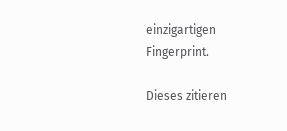einzigartigen Fingerprint.

Dieses zitieren